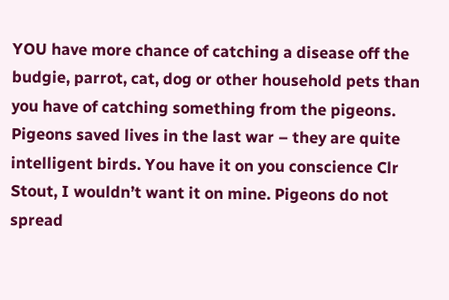YOU have more chance of catching a disease off the budgie, parrot, cat, dog or other household pets than you have of catching something from the pigeons. Pigeons saved lives in the last war – they are quite intelligent birds. You have it on you conscience Clr Stout, I wouldn’t want it on mine. Pigeons do not spread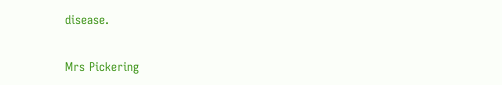disease.

Mrs Pickering